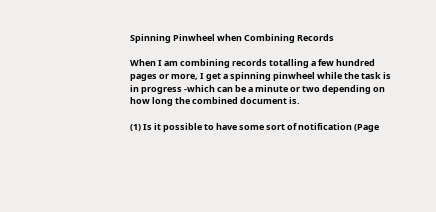Spinning Pinwheel when Combining Records

When I am combining records totalling a few hundred pages or more, I get a spinning pinwheel while the task is in progress -which can be a minute or two depending on how long the combined document is.

(1) Is it possible to have some sort of notification (Page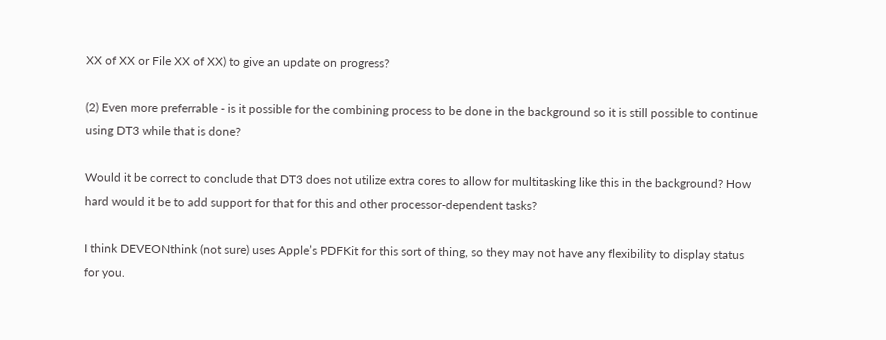XX of XX or File XX of XX) to give an update on progress?

(2) Even more preferrable - is it possible for the combining process to be done in the background so it is still possible to continue using DT3 while that is done?

Would it be correct to conclude that DT3 does not utilize extra cores to allow for multitasking like this in the background? How hard would it be to add support for that for this and other processor-dependent tasks?

I think DEVEONthink (not sure) uses Apple’s PDFKit for this sort of thing, so they may not have any flexibility to display status for you.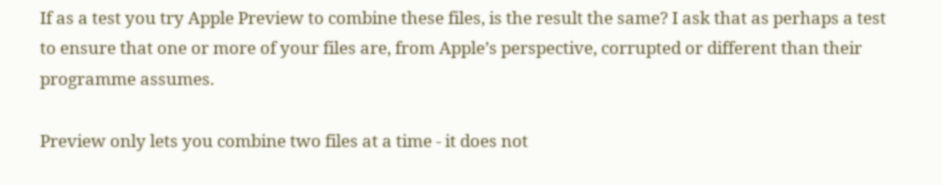If as a test you try Apple Preview to combine these files, is the result the same? I ask that as perhaps a test to ensure that one or more of your files are, from Apple’s perspective, corrupted or different than their programme assumes.

Preview only lets you combine two files at a time - it does not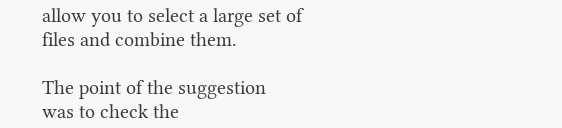allow you to select a large set of files and combine them.

The point of the suggestion was to check the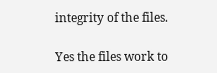integrity of the files.

Yes the files work to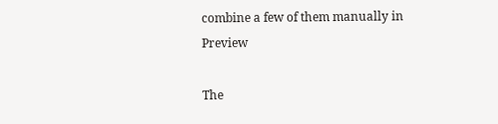combine a few of them manually in Preview

The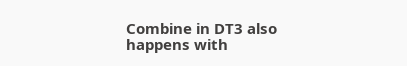Combine in DT3 also happens with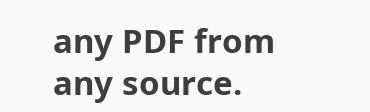any PDF from any source.